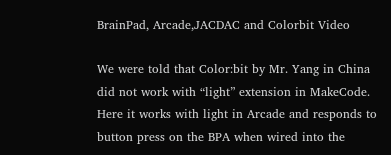BrainPad, Arcade,JACDAC and Colorbit Video

We were told that Color:bit by Mr. Yang in China did not work with “light” extension in MakeCode. Here it works with light in Arcade and responds to button press on the BPA when wired into the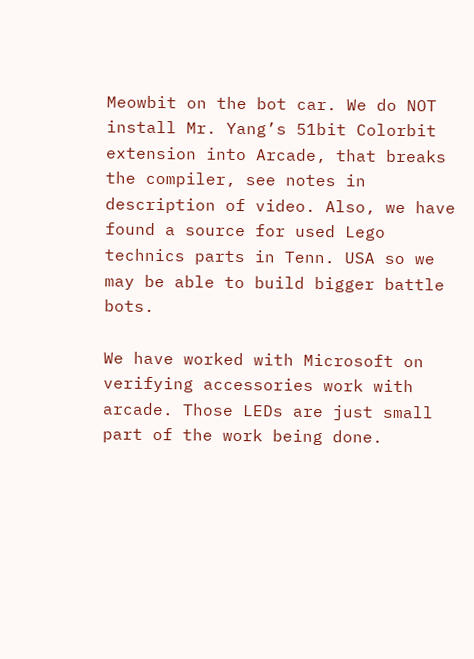Meowbit on the bot car. We do NOT install Mr. Yang’s 51bit Colorbit extension into Arcade, that breaks the compiler, see notes in description of video. Also, we have found a source for used Lego technics parts in Tenn. USA so we may be able to build bigger battle bots.

We have worked with Microsoft on verifying accessories work with arcade. Those LEDs are just small part of the work being done.